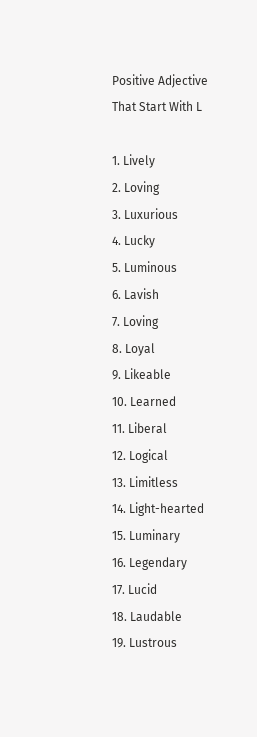Positive Adjective That Start With L

1. Lively
2. Loving
3. Luxurious
4. Lucky
5. Luminous
6. Lavish
7. Loving
8. Loyal
9. Likeable
10. Learned
11. Liberal
12. Logical
13. Limitless
14. Light-hearted
15. Luminary
16. Legendary
17. Lucid
18. Laudable
19. Lustrous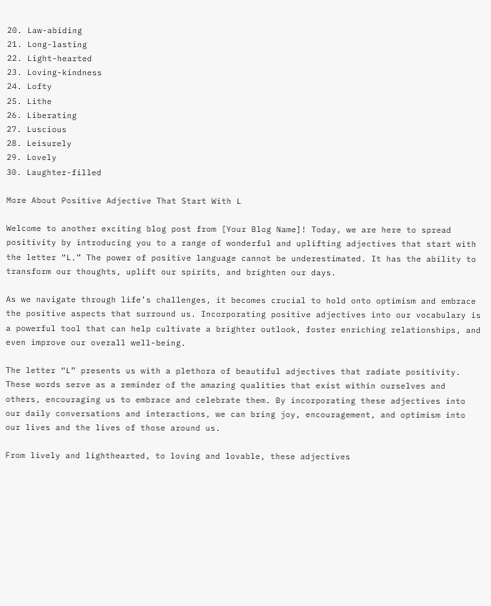20. Law-abiding
21. Long-lasting
22. Light-hearted
23. Loving-kindness
24. Lofty
25. Lithe
26. Liberating
27. Luscious
28. Leisurely
29. Lovely
30. Laughter-filled

More About Positive Adjective That Start With L

Welcome to another exciting blog post from [Your Blog Name]! Today, we are here to spread positivity by introducing you to a range of wonderful and uplifting adjectives that start with the letter “L.” The power of positive language cannot be underestimated. It has the ability to transform our thoughts, uplift our spirits, and brighten our days.

As we navigate through life’s challenges, it becomes crucial to hold onto optimism and embrace the positive aspects that surround us. Incorporating positive adjectives into our vocabulary is a powerful tool that can help cultivate a brighter outlook, foster enriching relationships, and even improve our overall well-being.

The letter “L” presents us with a plethora of beautiful adjectives that radiate positivity. These words serve as a reminder of the amazing qualities that exist within ourselves and others, encouraging us to embrace and celebrate them. By incorporating these adjectives into our daily conversations and interactions, we can bring joy, encouragement, and optimism into our lives and the lives of those around us.

From lively and lighthearted, to loving and lovable, these adjectives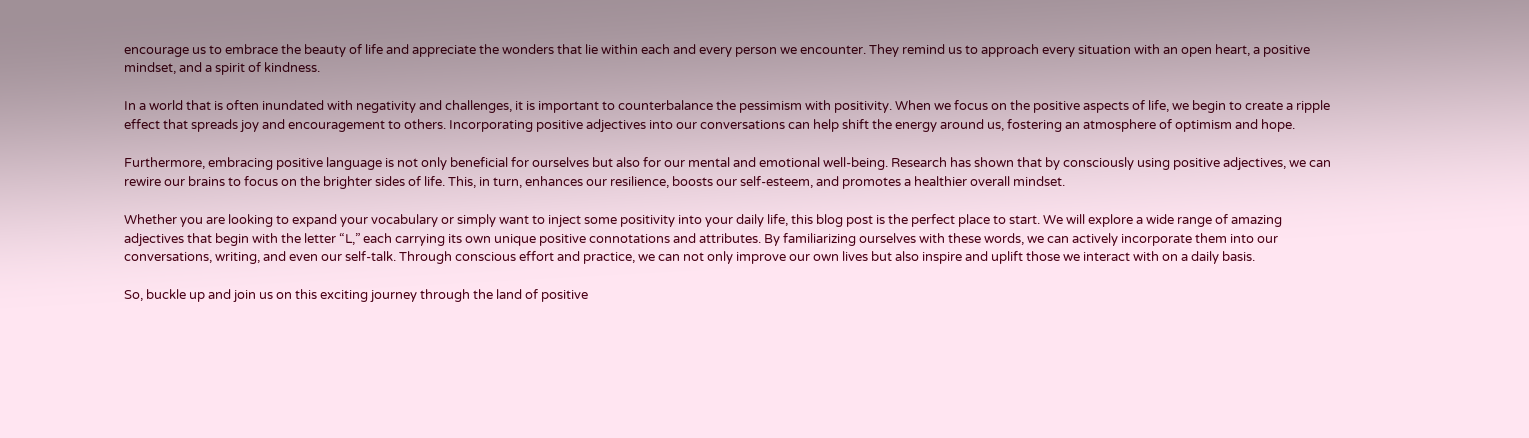encourage us to embrace the beauty of life and appreciate the wonders that lie within each and every person we encounter. They remind us to approach every situation with an open heart, a positive mindset, and a spirit of kindness.

In a world that is often inundated with negativity and challenges, it is important to counterbalance the pessimism with positivity. When we focus on the positive aspects of life, we begin to create a ripple effect that spreads joy and encouragement to others. Incorporating positive adjectives into our conversations can help shift the energy around us, fostering an atmosphere of optimism and hope.

Furthermore, embracing positive language is not only beneficial for ourselves but also for our mental and emotional well-being. Research has shown that by consciously using positive adjectives, we can rewire our brains to focus on the brighter sides of life. This, in turn, enhances our resilience, boosts our self-esteem, and promotes a healthier overall mindset.

Whether you are looking to expand your vocabulary or simply want to inject some positivity into your daily life, this blog post is the perfect place to start. We will explore a wide range of amazing adjectives that begin with the letter “L,” each carrying its own unique positive connotations and attributes. By familiarizing ourselves with these words, we can actively incorporate them into our conversations, writing, and even our self-talk. Through conscious effort and practice, we can not only improve our own lives but also inspire and uplift those we interact with on a daily basis.

So, buckle up and join us on this exciting journey through the land of positive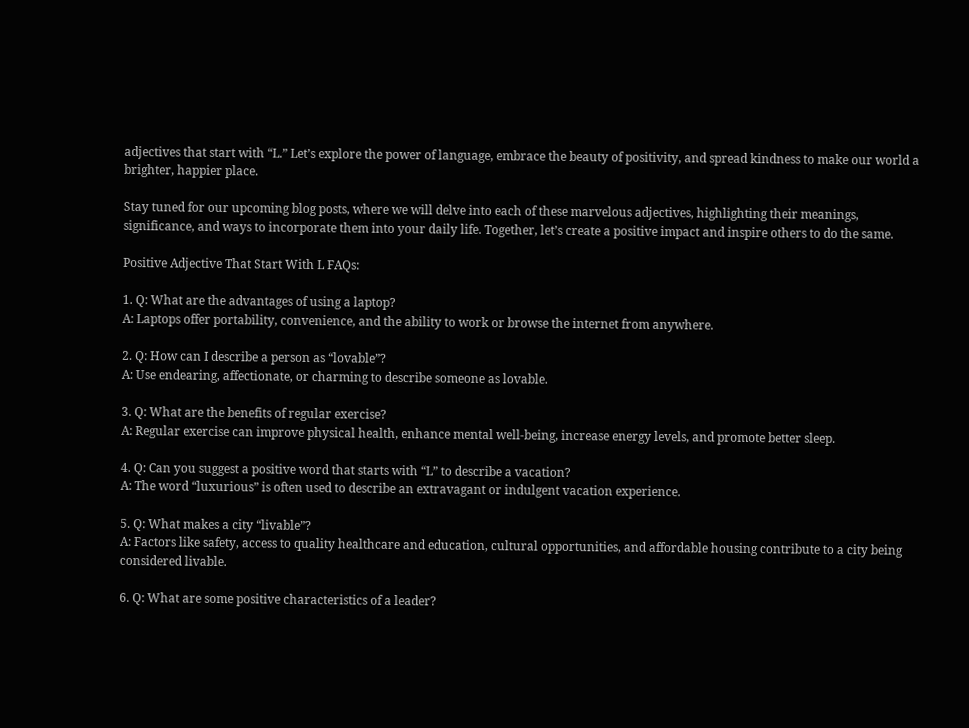adjectives that start with “L.” Let’s explore the power of language, embrace the beauty of positivity, and spread kindness to make our world a brighter, happier place.

Stay tuned for our upcoming blog posts, where we will delve into each of these marvelous adjectives, highlighting their meanings, significance, and ways to incorporate them into your daily life. Together, let’s create a positive impact and inspire others to do the same.

Positive Adjective That Start With L FAQs:

1. Q: What are the advantages of using a laptop?
A: Laptops offer portability, convenience, and the ability to work or browse the internet from anywhere.

2. Q: How can I describe a person as “lovable”?
A: Use endearing, affectionate, or charming to describe someone as lovable.

3. Q: What are the benefits of regular exercise?
A: Regular exercise can improve physical health, enhance mental well-being, increase energy levels, and promote better sleep.

4. Q: Can you suggest a positive word that starts with “L” to describe a vacation?
A: The word “luxurious” is often used to describe an extravagant or indulgent vacation experience.

5. Q: What makes a city “livable”?
A: Factors like safety, access to quality healthcare and education, cultural opportunities, and affordable housing contribute to a city being considered livable.

6. Q: What are some positive characteristics of a leader?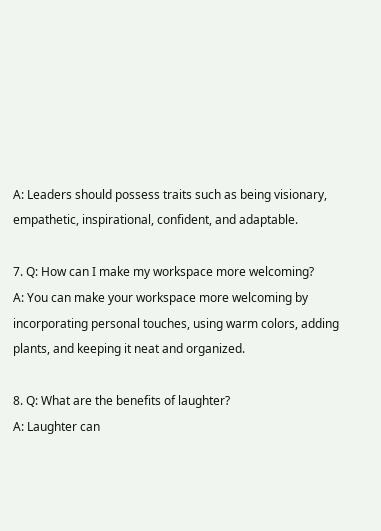A: Leaders should possess traits such as being visionary, empathetic, inspirational, confident, and adaptable.

7. Q: How can I make my workspace more welcoming?
A: You can make your workspace more welcoming by incorporating personal touches, using warm colors, adding plants, and keeping it neat and organized.

8. Q: What are the benefits of laughter?
A: Laughter can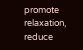promote relaxation, reduce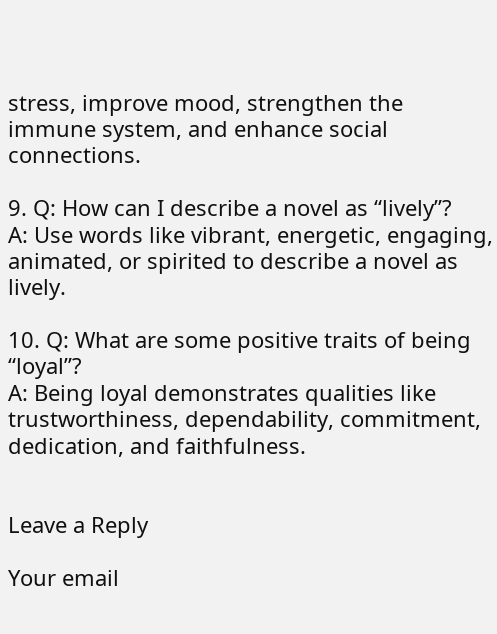stress, improve mood, strengthen the immune system, and enhance social connections.

9. Q: How can I describe a novel as “lively”?
A: Use words like vibrant, energetic, engaging, animated, or spirited to describe a novel as lively.

10. Q: What are some positive traits of being “loyal”?
A: Being loyal demonstrates qualities like trustworthiness, dependability, commitment, dedication, and faithfulness.


Leave a Reply

Your email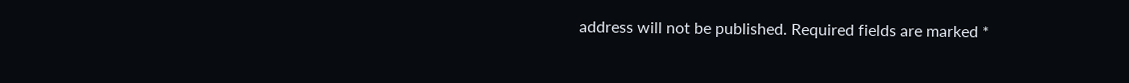address will not be published. Required fields are marked *